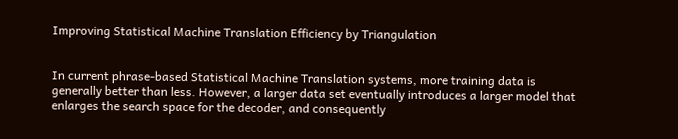Improving Statistical Machine Translation Efficiency by Triangulation


In current phrase-based Statistical Machine Translation systems, more training data is generally better than less. However, a larger data set eventually introduces a larger model that enlarges the search space for the decoder, and consequently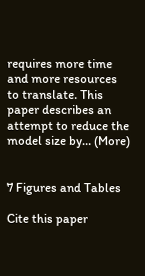requires more time and more resources to translate. This paper describes an attempt to reduce the model size by… (More)


7 Figures and Tables

Cite this paper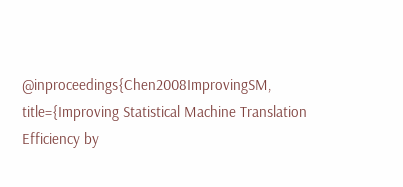@inproceedings{Chen2008ImprovingSM, title={Improving Statistical Machine Translation Efficiency by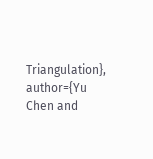Triangulation}, author={Yu Chen and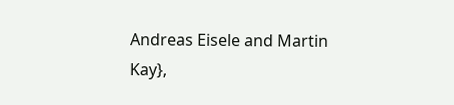Andreas Eisele and Martin Kay},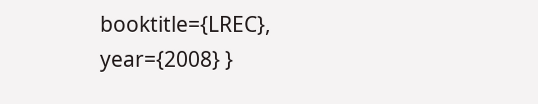booktitle={LREC}, year={2008} }